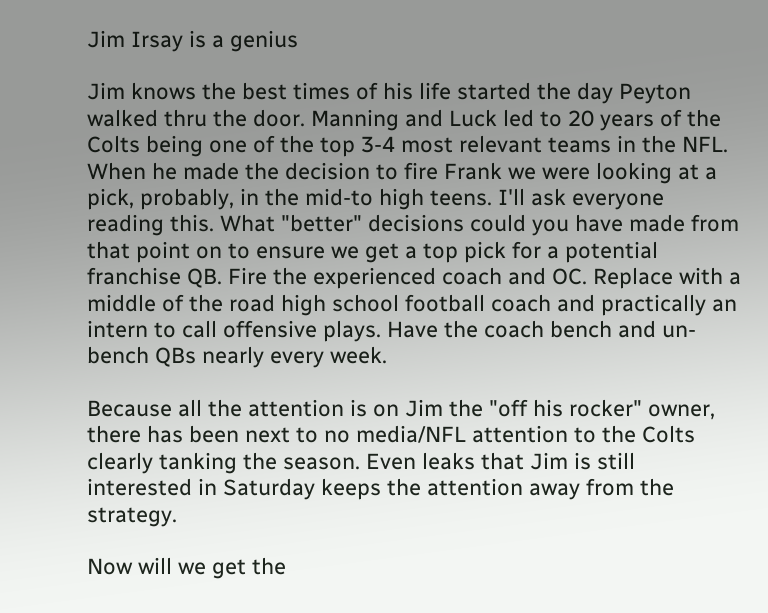Jim Irsay is a genius

Jim knows the best times of his life started the day Peyton walked thru the door. Manning and Luck led to 20 years of the Colts being one of the top 3-4 most relevant teams in the NFL. When he made the decision to fire Frank we were looking at a pick, probably, in the mid-to high teens. I'll ask everyone reading this. What "better" decisions could you have made from that point on to ensure we get a top pick for a potential franchise QB. Fire the experienced coach and OC. Replace with a middle of the road high school football coach and practically an intern to call offensive plays. Have the coach bench and un-bench QBs nearly every week.

Because all the attention is on Jim the "off his rocker" owner, there has been next to no media/NFL attention to the Colts clearly tanking the season. Even leaks that Jim is still interested in Saturday keeps the attention away from the strategy.

Now will we get the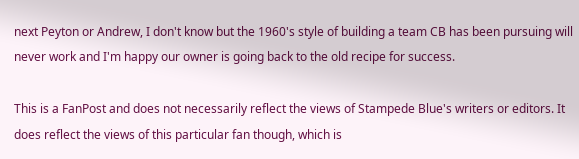next Peyton or Andrew, I don't know but the 1960's style of building a team CB has been pursuing will never work and I'm happy our owner is going back to the old recipe for success.

This is a FanPost and does not necessarily reflect the views of Stampede Blue's writers or editors. It does reflect the views of this particular fan though, which is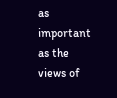as important as the views of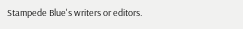Stampede Blue's writers or editors.